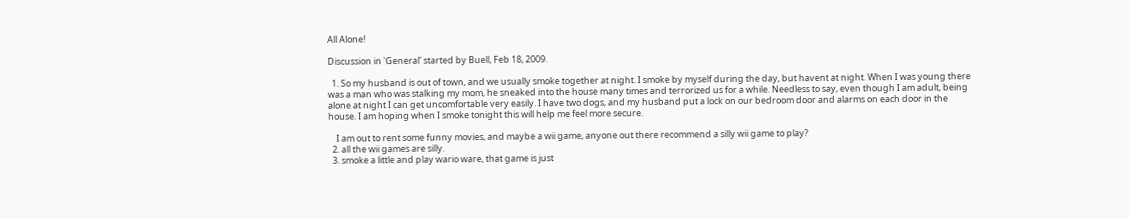All Alone!

Discussion in 'General' started by Buell, Feb 18, 2009.

  1. So my husband is out of town, and we usually smoke together at night. I smoke by myself during the day, but havent at night. When I was young there was a man who was stalking my mom, he sneaked into the house many times and terrorized us for a while. Needless to say, even though I am adult, being alone at night I can get uncomfortable very easily. I have two dogs, and my husband put a lock on our bedroom door and alarms on each door in the house. I am hoping when I smoke tonight this will help me feel more secure.

    I am out to rent some funny movies, and maybe a wii game, anyone out there recommend a silly wii game to play?
  2. all the wii games are silly.
  3. smoke a little and play wario ware, that game is just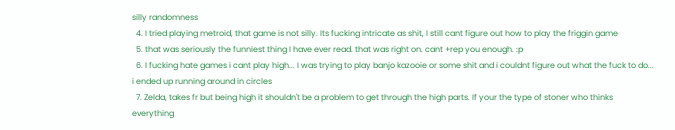silly randomness
  4. I tried playing metroid, that game is not silly. Its fucking intricate as shit, I still cant figure out how to play the friggin game
  5. that was seriously the funniest thing I have ever read. that was right on. cant +rep you enough. :p
  6. I fucking hate games i cant play high... I was trying to play banjo kazooie or some shit and i couldnt figure out what the fuck to do... i ended up running around in circles
  7. Zelda, takes fr but being high it shouldn't be a problem to get through the high parts. If your the type of stoner who thinks everything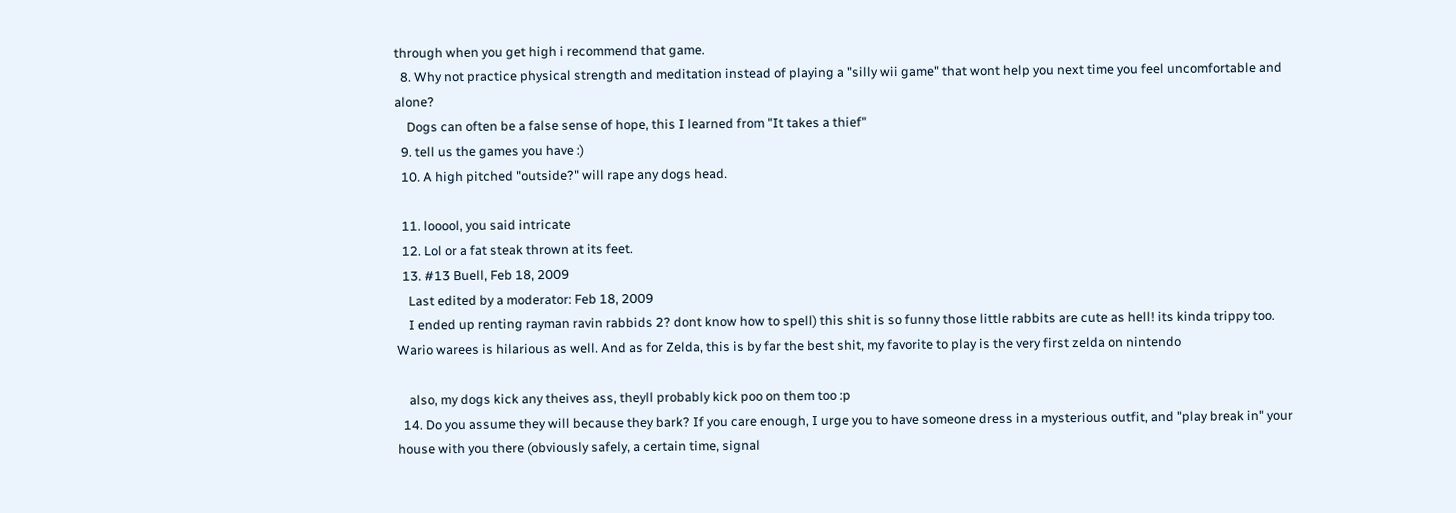through when you get high i recommend that game.
  8. Why not practice physical strength and meditation instead of playing a "silly wii game" that wont help you next time you feel uncomfortable and alone?
    Dogs can often be a false sense of hope, this I learned from "It takes a thief"
  9. tell us the games you have :)
  10. A high pitched "outside?" will rape any dogs head.

  11. looool, you said intricate
  12. Lol or a fat steak thrown at its feet.
  13. #13 Buell, Feb 18, 2009
    Last edited by a moderator: Feb 18, 2009
    I ended up renting rayman ravin rabbids 2? dont know how to spell) this shit is so funny those little rabbits are cute as hell! its kinda trippy too. Wario warees is hilarious as well. And as for Zelda, this is by far the best shit, my favorite to play is the very first zelda on nintendo

    also, my dogs kick any theives ass, theyll probably kick poo on them too :p
  14. Do you assume they will because they bark? If you care enough, I urge you to have someone dress in a mysterious outfit, and "play break in" your house with you there (obviously safely, a certain time, signal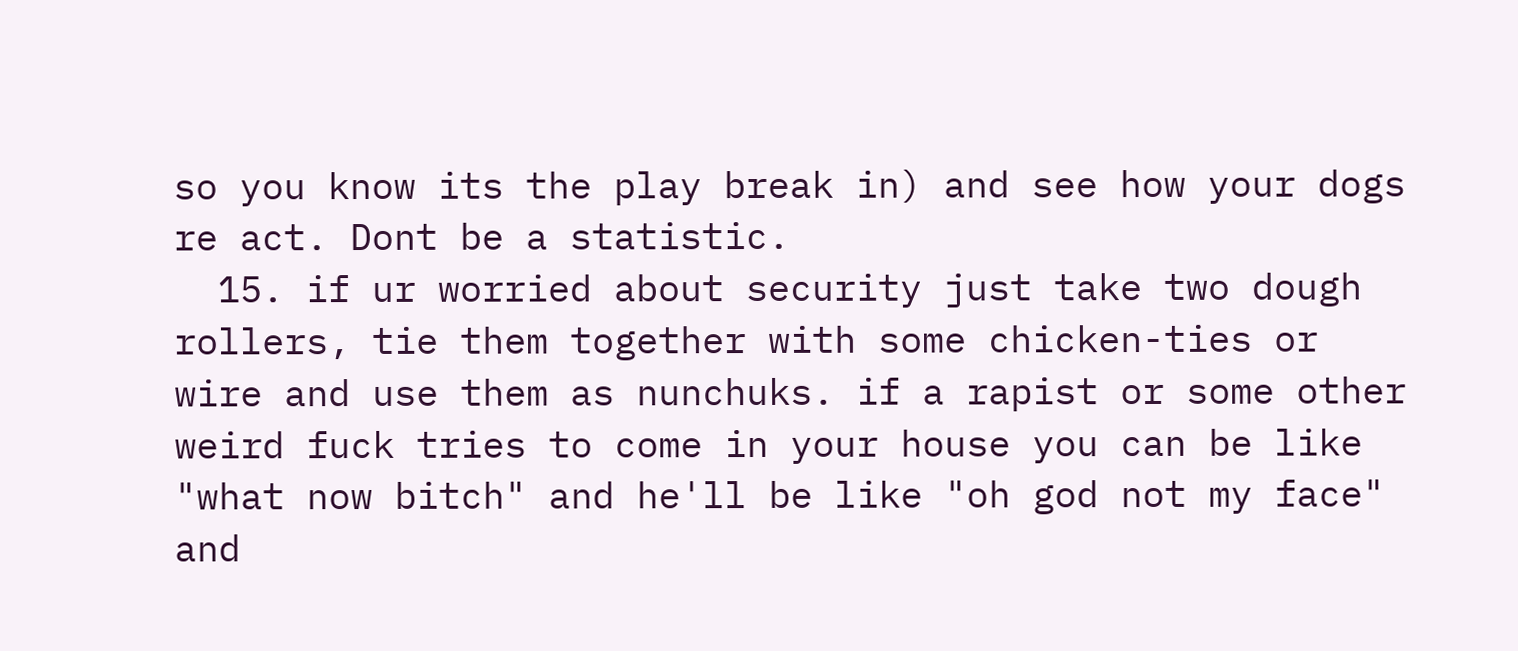so you know its the play break in) and see how your dogs re act. Dont be a statistic.
  15. if ur worried about security just take two dough rollers, tie them together with some chicken-ties or wire and use them as nunchuks. if a rapist or some other weird fuck tries to come in your house you can be like "what now bitch" and he'll be like "oh god not my face" and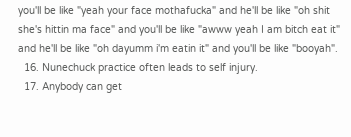you'll be like "yeah your face mothafucka" and he'll be like "oh shit she's hittin ma face" and you'll be like "awww yeah I am bitch eat it" and he'll be like "oh dayumm i'm eatin it" and you'll be like "booyah".
  16. Nunechuck practice often leads to self injury.
  17. Anybody can get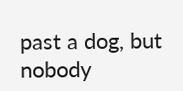past a dog, but nobody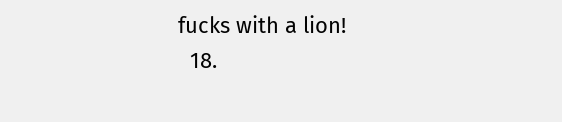fucks with a lion!
  18.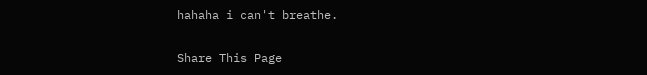hahaha i can't breathe.

Share This Page